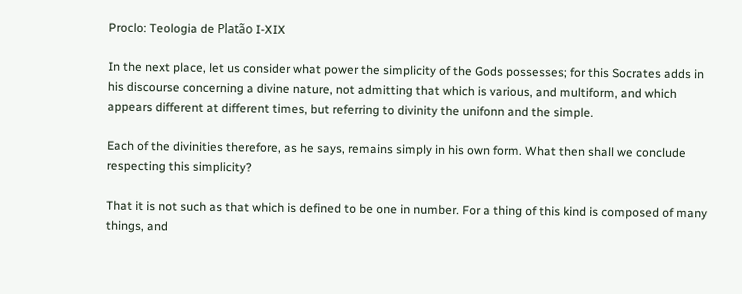Proclo: Teologia de Platão I-XIX

In the next place, let us consider what power the simplicity of the Gods possesses; for this Socrates adds in his discourse concerning a divine nature, not admitting that which is various, and multiform, and which appears different at different times, but referring to divinity the unifonn and the simple.

Each of the divinities therefore, as he says, remains simply in his own form. What then shall we conclude respecting this simplicity?

That it is not such as that which is defined to be one in number. For a thing of this kind is composed of many things, and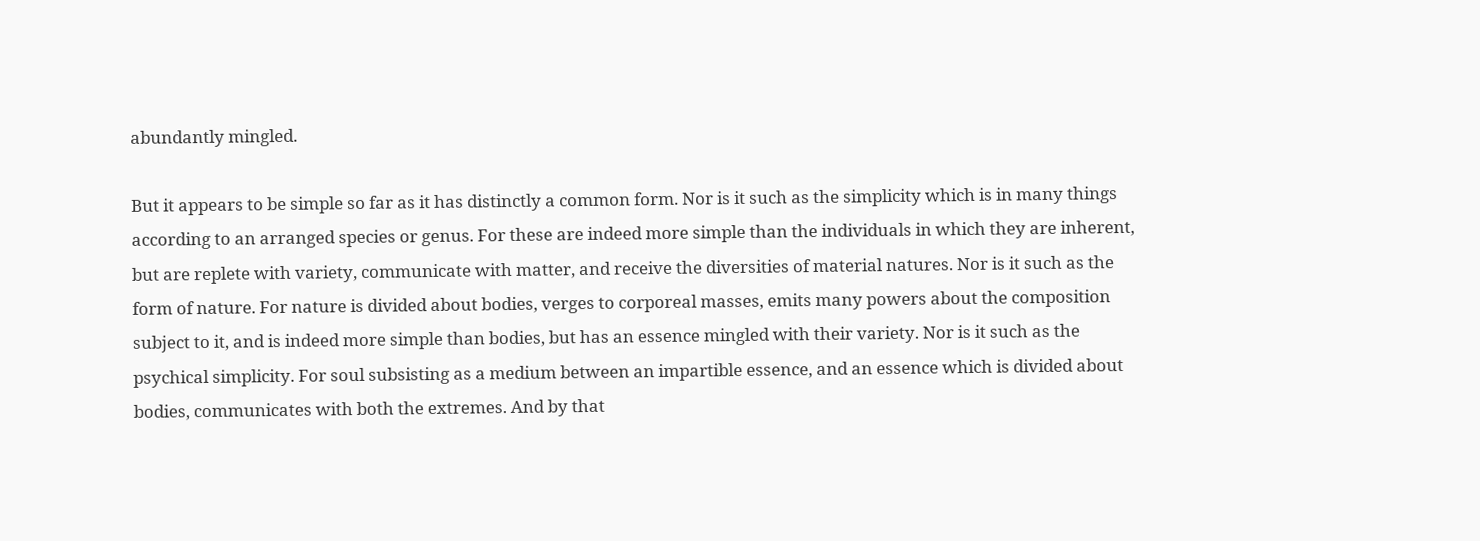abundantly mingled.

But it appears to be simple so far as it has distinctly a common form. Nor is it such as the simplicity which is in many things according to an arranged species or genus. For these are indeed more simple than the individuals in which they are inherent, but are replete with variety, communicate with matter, and receive the diversities of material natures. Nor is it such as the form of nature. For nature is divided about bodies, verges to corporeal masses, emits many powers about the composition subject to it, and is indeed more simple than bodies, but has an essence mingled with their variety. Nor is it such as the psychical simplicity. For soul subsisting as a medium between an impartible essence, and an essence which is divided about bodies, communicates with both the extremes. And by that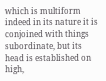which is multiform indeed in its nature it is conjoined with things subordinate, but its head is established on high,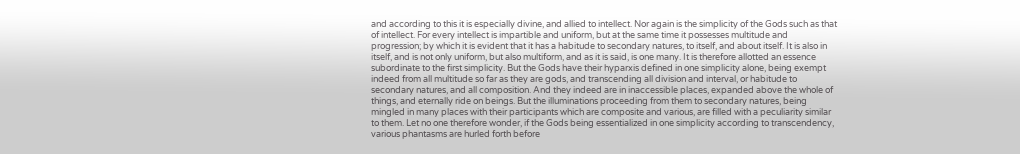and according to this it is especially divine, and allied to intellect. Nor again is the simplicity of the Gods such as that of intellect. For every intellect is impartible and uniform, but at the same time it possesses multitude and progression; by which it is evident that it has a habitude to secondary natures, to itself, and about itself. It is also in itself, and is not only uniform, but also multiform, and as it is said, is one many. It is therefore allotted an essence subordinate to the first simplicity. But the Gods have their hyparxis defined in one simplicity alone, being exempt indeed from all multitude so far as they are gods, and transcending all division and interval, or habitude to secondary natures, and all composition. And they indeed are in inaccessible places, expanded above the whole of things, and eternally ride on beings. But the illuminations proceeding from them to secondary natures, being mingled in many places with their participants which are composite and various, are filled with a peculiarity similar to them. Let no one therefore wonder, if the Gods being essentialized in one simplicity according to transcendency, various phantasms are hurled forth before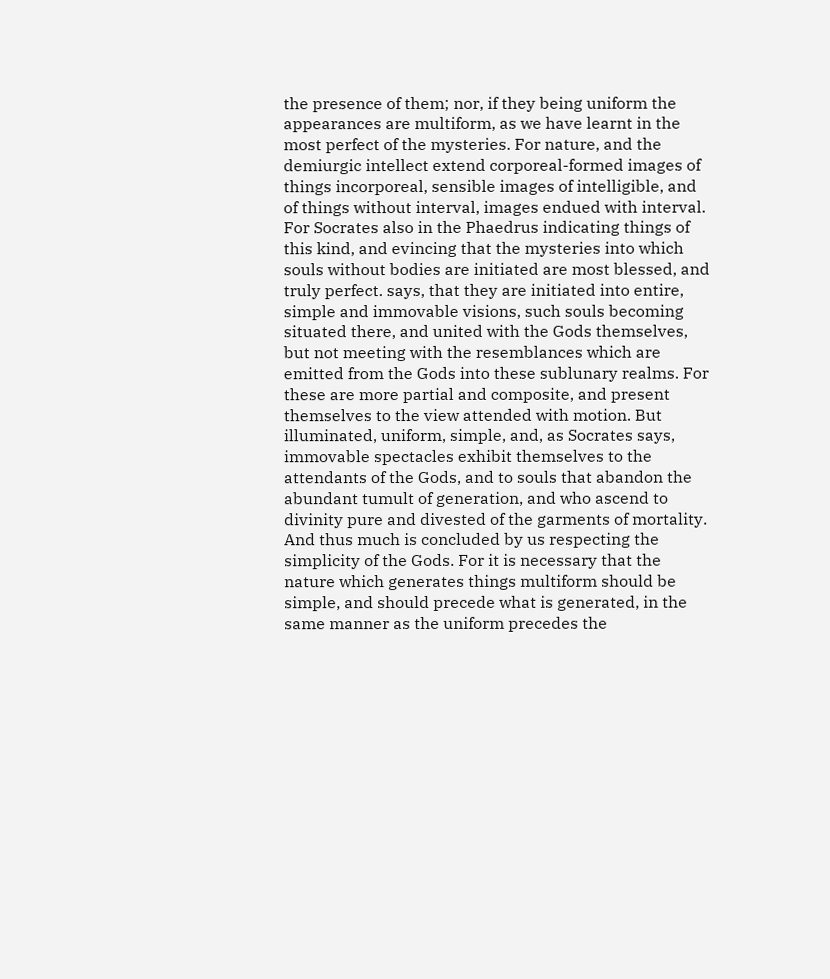the presence of them; nor, if they being uniform the appearances are multiform, as we have learnt in the most perfect of the mysteries. For nature, and the demiurgic intellect extend corporeal-formed images of things incorporeal, sensible images of intelligible, and of things without interval, images endued with interval. For Socrates also in the Phaedrus indicating things of this kind, and evincing that the mysteries into which souls without bodies are initiated are most blessed, and truly perfect. says, that they are initiated into entire, simple and immovable visions, such souls becoming situated there, and united with the Gods themselves, but not meeting with the resemblances which are emitted from the Gods into these sublunary realms. For these are more partial and composite, and present themselves to the view attended with motion. But illuminated, uniform, simple, and, as Socrates says, immovable spectacles exhibit themselves to the attendants of the Gods, and to souls that abandon the abundant tumult of generation, and who ascend to divinity pure and divested of the garments of mortality. And thus much is concluded by us respecting the simplicity of the Gods. For it is necessary that the nature which generates things multiform should be simple, and should precede what is generated, in the same manner as the uniform precedes the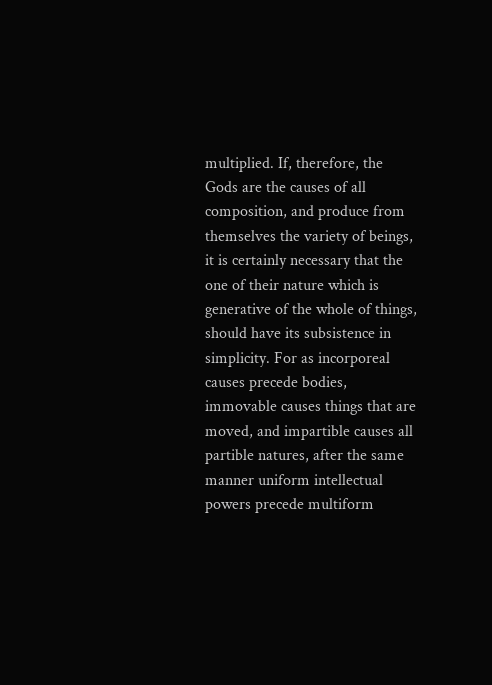multiplied. If, therefore, the Gods are the causes of all composition, and produce from themselves the variety of beings, it is certainly necessary that the one of their nature which is generative of the whole of things, should have its subsistence in simplicity. For as incorporeal causes precede bodies, immovable causes things that are moved, and impartible causes all partible natures, after the same manner uniform intellectual powers precede multiform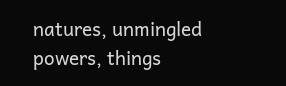natures, unmingled powers, things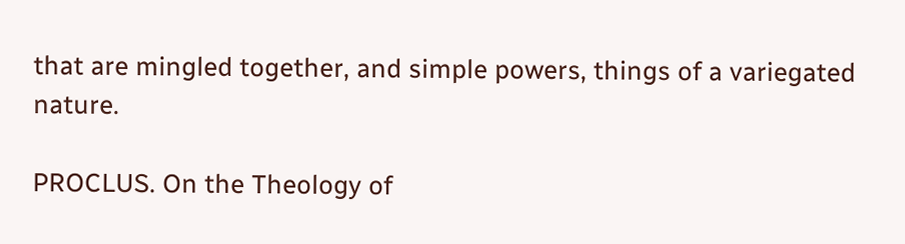that are mingled together, and simple powers, things of a variegated nature.

PROCLUS. On the Theology of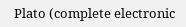Plato (complete electronic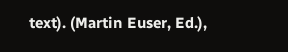text). (Martin Euser, Ed.),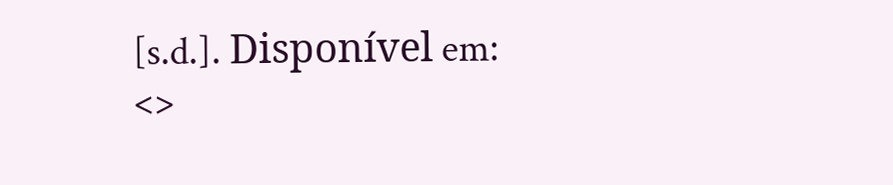[s.d.]. Disponível em: <>